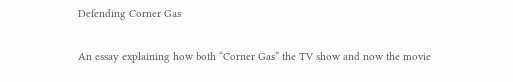Defending Corner Gas

An essay explaining how both “Corner Gas” the TV show and now the movie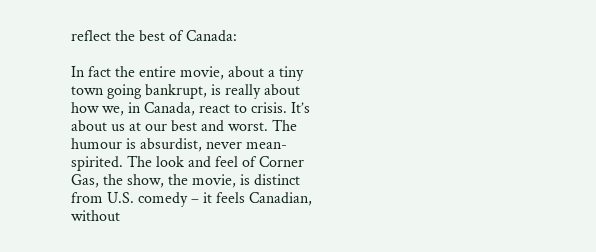reflect the best of Canada:

In fact the entire movie, about a tiny town going bankrupt, is really about how we, in Canada, react to crisis. It’s about us at our best and worst. The humour is absurdist, never mean-spirited. The look and feel of Corner Gas, the show, the movie, is distinct from U.S. comedy – it feels Canadian, without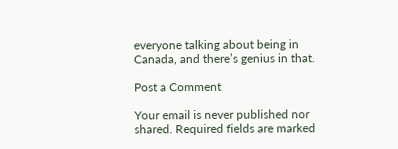everyone talking about being in Canada, and there’s genius in that.

Post a Comment

Your email is never published nor shared. Required fields are marked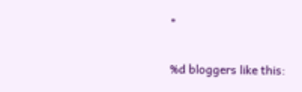*

%d bloggers like this: